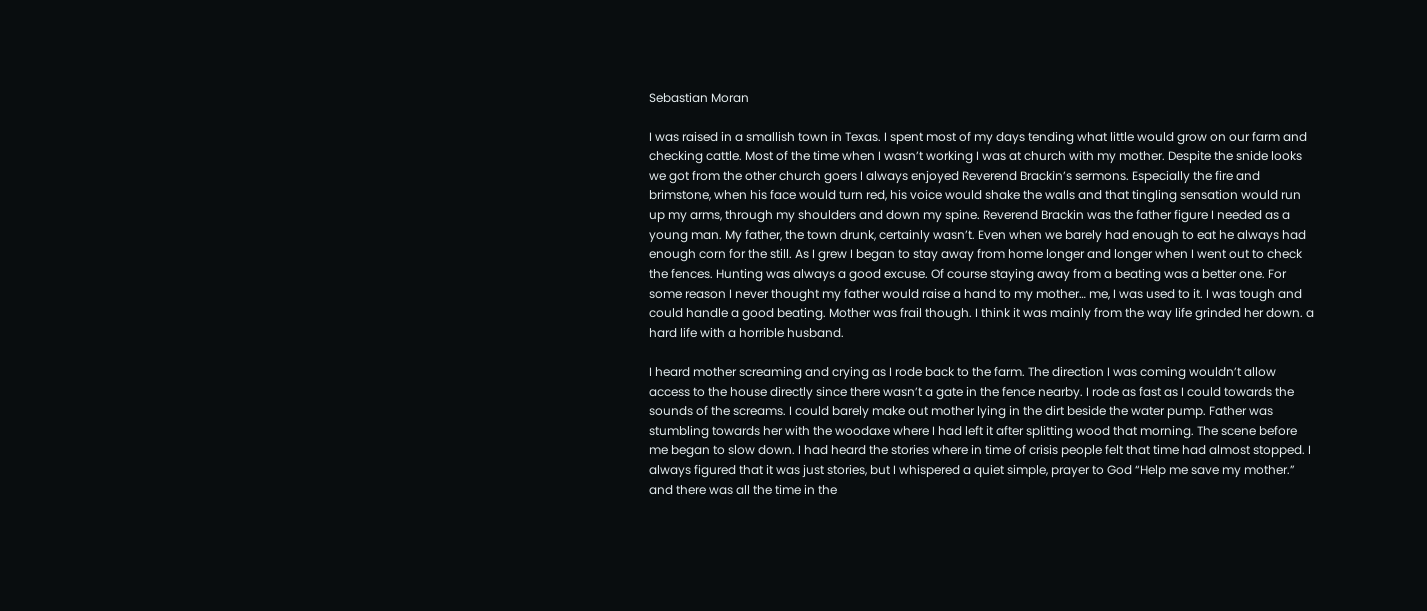Sebastian Moran

I was raised in a smallish town in Texas. I spent most of my days tending what little would grow on our farm and checking cattle. Most of the time when I wasn’t working I was at church with my mother. Despite the snide looks we got from the other church goers I always enjoyed Reverend Brackin’s sermons. Especially the fire and brimstone, when his face would turn red, his voice would shake the walls and that tingling sensation would run up my arms, through my shoulders and down my spine. Reverend Brackin was the father figure I needed as a young man. My father, the town drunk, certainly wasn’t. Even when we barely had enough to eat he always had enough corn for the still. As I grew I began to stay away from home longer and longer when I went out to check the fences. Hunting was always a good excuse. Of course staying away from a beating was a better one. For some reason I never thought my father would raise a hand to my mother… me, I was used to it. I was tough and could handle a good beating. Mother was frail though. I think it was mainly from the way life grinded her down. a hard life with a horrible husband.

I heard mother screaming and crying as I rode back to the farm. The direction I was coming wouldn’t allow access to the house directly since there wasn’t a gate in the fence nearby. I rode as fast as I could towards the sounds of the screams. I could barely make out mother lying in the dirt beside the water pump. Father was stumbling towards her with the woodaxe where I had left it after splitting wood that morning. The scene before me began to slow down. I had heard the stories where in time of crisis people felt that time had almost stopped. I always figured that it was just stories, but I whispered a quiet simple, prayer to God “Help me save my mother.” and there was all the time in the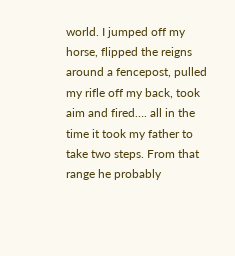world. I jumped off my horse, flipped the reigns around a fencepost, pulled my rifle off my back, took aim and fired…. all in the time it took my father to take two steps. From that range he probably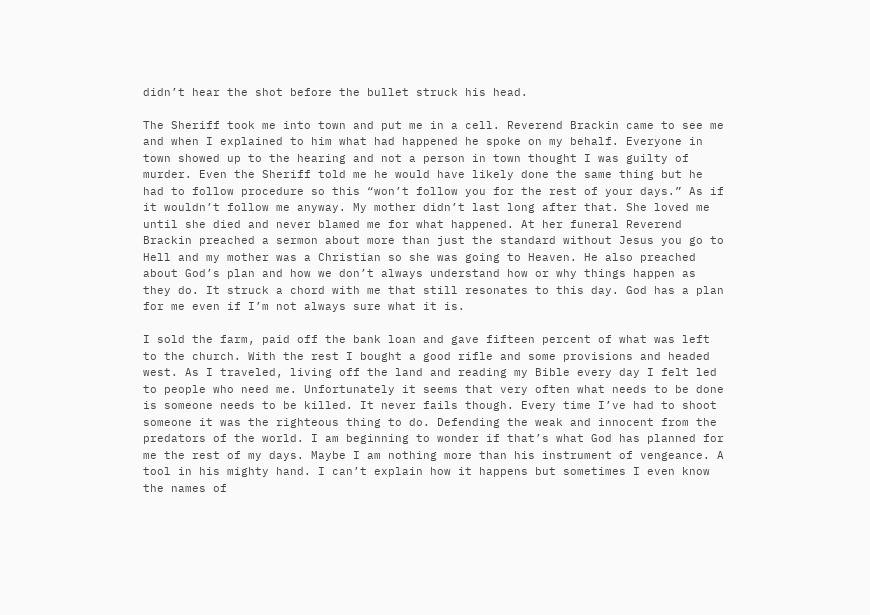didn’t hear the shot before the bullet struck his head.

The Sheriff took me into town and put me in a cell. Reverend Brackin came to see me and when I explained to him what had happened he spoke on my behalf. Everyone in town showed up to the hearing and not a person in town thought I was guilty of murder. Even the Sheriff told me he would have likely done the same thing but he had to follow procedure so this “won’t follow you for the rest of your days.” As if it wouldn’t follow me anyway. My mother didn’t last long after that. She loved me until she died and never blamed me for what happened. At her funeral Reverend Brackin preached a sermon about more than just the standard without Jesus you go to Hell and my mother was a Christian so she was going to Heaven. He also preached about God’s plan and how we don’t always understand how or why things happen as they do. It struck a chord with me that still resonates to this day. God has a plan for me even if I’m not always sure what it is.

I sold the farm, paid off the bank loan and gave fifteen percent of what was left to the church. With the rest I bought a good rifle and some provisions and headed west. As I traveled, living off the land and reading my Bible every day I felt led to people who need me. Unfortunately it seems that very often what needs to be done is someone needs to be killed. It never fails though. Every time I’ve had to shoot someone it was the righteous thing to do. Defending the weak and innocent from the predators of the world. I am beginning to wonder if that’s what God has planned for me the rest of my days. Maybe I am nothing more than his instrument of vengeance. A tool in his mighty hand. I can’t explain how it happens but sometimes I even know the names of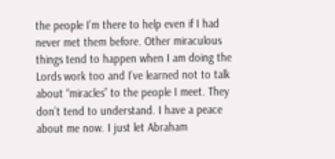the people I’m there to help even if I had never met them before. Other miraculous things tend to happen when I am doing the Lords work too and I’ve learned not to talk about “miracles” to the people I meet. They don’t tend to understand. I have a peace about me now. I just let Abraham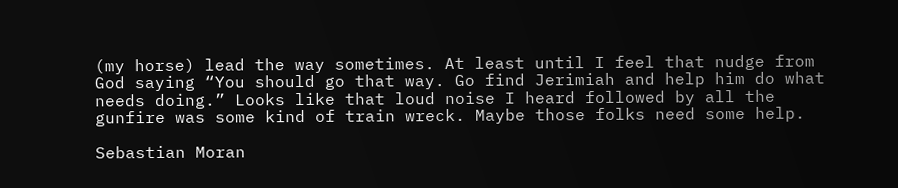(my horse) lead the way sometimes. At least until I feel that nudge from God saying “You should go that way. Go find Jerimiah and help him do what needs doing.” Looks like that loud noise I heard followed by all the gunfire was some kind of train wreck. Maybe those folks need some help.

Sebastian Moran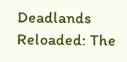Deadlands Reloaded: The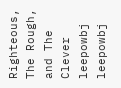Righteous, The Rough, and The Clever leepowbj leepowbj